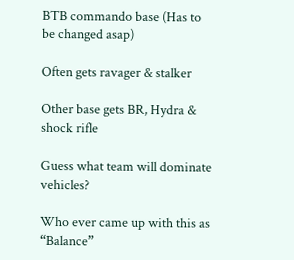BTB commando base (Has to be changed asap)

Often gets ravager & stalker

Other base gets BR, Hydra & shock rifle

Guess what team will dominate vehicles?

Who ever came up with this as “Balance”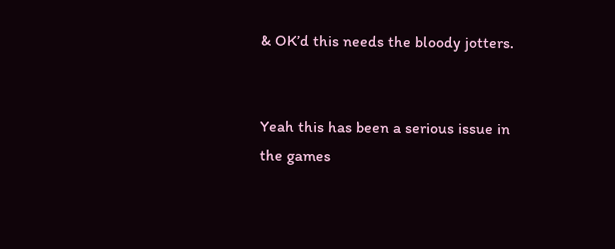& OK’d this needs the bloody jotters.


Yeah this has been a serious issue in the games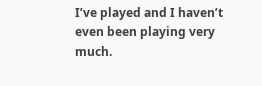I’ve played and I haven’t even been playing very much.